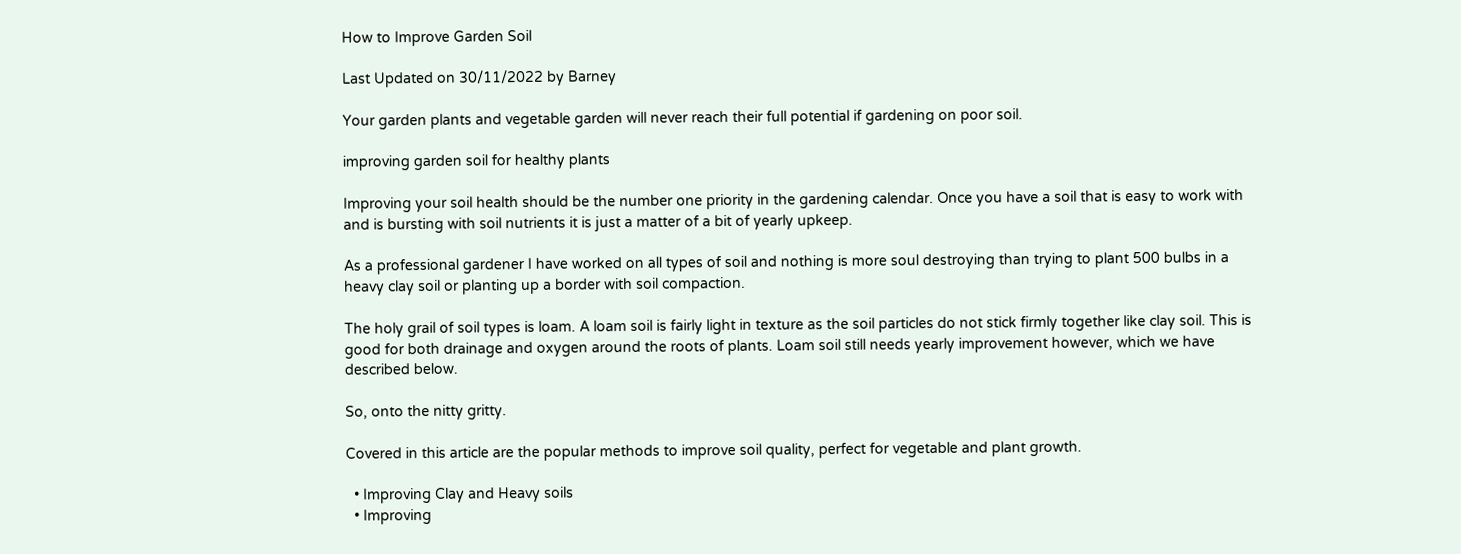How to Improve Garden Soil

Last Updated on 30/11/2022 by Barney

Your garden plants and vegetable garden will never reach their full potential if gardening on poor soil.

improving garden soil for healthy plants

Improving your soil health should be the number one priority in the gardening calendar. Once you have a soil that is easy to work with and is bursting with soil nutrients it is just a matter of a bit of yearly upkeep.

As a professional gardener I have worked on all types of soil and nothing is more soul destroying than trying to plant 500 bulbs in a heavy clay soil or planting up a border with soil compaction.

The holy grail of soil types is loam. A loam soil is fairly light in texture as the soil particles do not stick firmly together like clay soil. This is good for both drainage and oxygen around the roots of plants. Loam soil still needs yearly improvement however, which we have described below.

So, onto the nitty gritty.

Covered in this article are the popular methods to improve soil quality, perfect for vegetable and plant growth.

  • Improving Clay and Heavy soils
  • Improving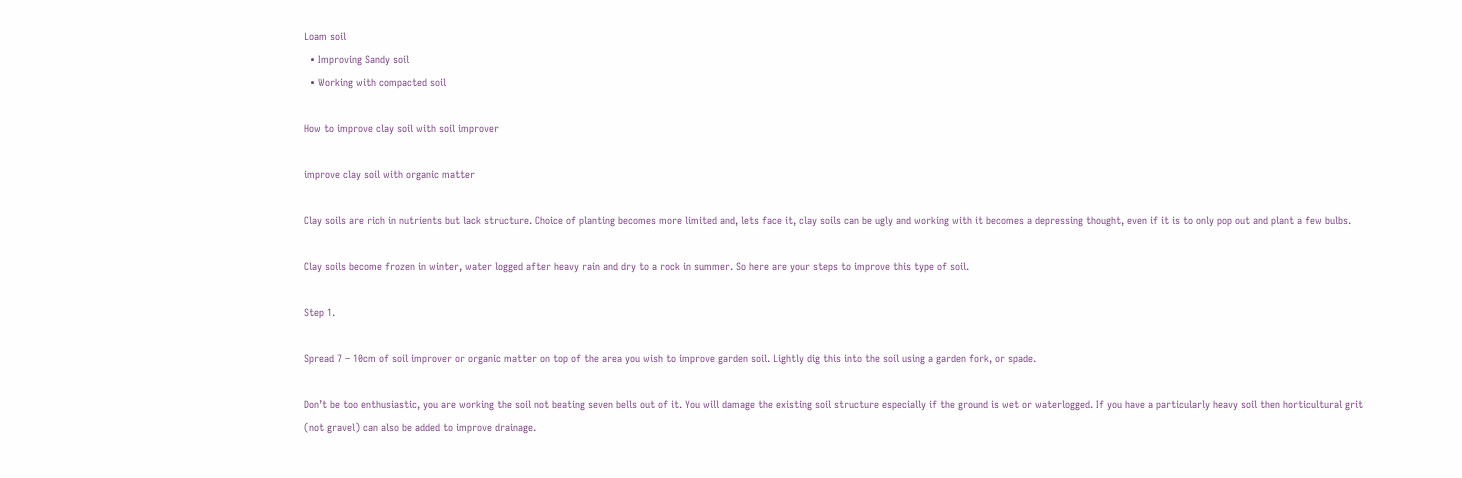Loam soil
  • Improving Sandy soil
  • Working with compacted soil

How to improve clay soil with soil improver

improve clay soil with organic matter

Clay soils are rich in nutrients but lack structure. Choice of planting becomes more limited and, lets face it, clay soils can be ugly and working with it becomes a depressing thought, even if it is to only pop out and plant a few bulbs.

Clay soils become frozen in winter, water logged after heavy rain and dry to a rock in summer. So here are your steps to improve this type of soil.

Step 1.

Spread 7 – 10cm of soil improver or organic matter on top of the area you wish to improve garden soil. Lightly dig this into the soil using a garden fork, or spade.

Don’t be too enthusiastic, you are working the soil not beating seven bells out of it. You will damage the existing soil structure especially if the ground is wet or waterlogged. If you have a particularly heavy soil then horticultural grit (not gravel) can also be added to improve drainage.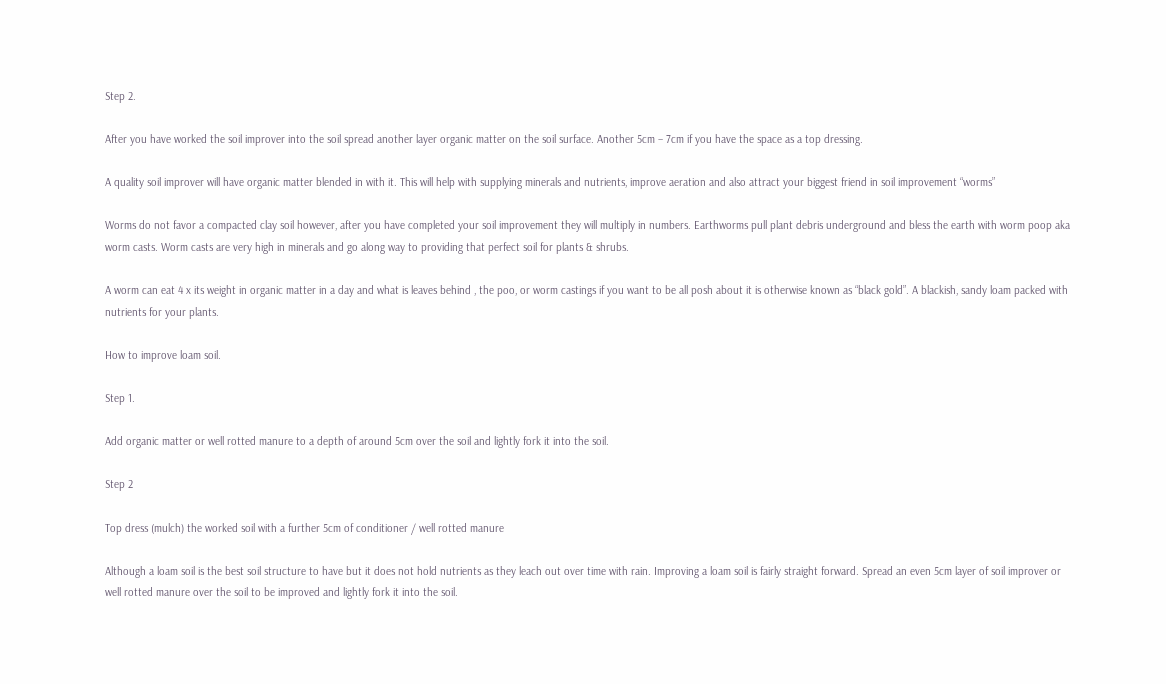Step 2.

After you have worked the soil improver into the soil spread another layer organic matter on the soil surface. Another 5cm – 7cm if you have the space as a top dressing.

A quality soil improver will have organic matter blended in with it. This will help with supplying minerals and nutrients, improve aeration and also attract your biggest friend in soil improvement “worms”

Worms do not favor a compacted clay soil however, after you have completed your soil improvement they will multiply in numbers. Earthworms pull plant debris underground and bless the earth with worm poop aka worm casts. Worm casts are very high in minerals and go along way to providing that perfect soil for plants & shrubs.

A worm can eat 4 x its weight in organic matter in a day and what is leaves behind , the poo, or worm castings if you want to be all posh about it is otherwise known as “black gold”. A blackish, sandy loam packed with nutrients for your plants.

How to improve loam soil.

Step 1.

Add organic matter or well rotted manure to a depth of around 5cm over the soil and lightly fork it into the soil.

Step 2

Top dress (mulch) the worked soil with a further 5cm of conditioner / well rotted manure

Although a loam soil is the best soil structure to have but it does not hold nutrients as they leach out over time with rain. Improving a loam soil is fairly straight forward. Spread an even 5cm layer of soil improver or well rotted manure over the soil to be improved and lightly fork it into the soil.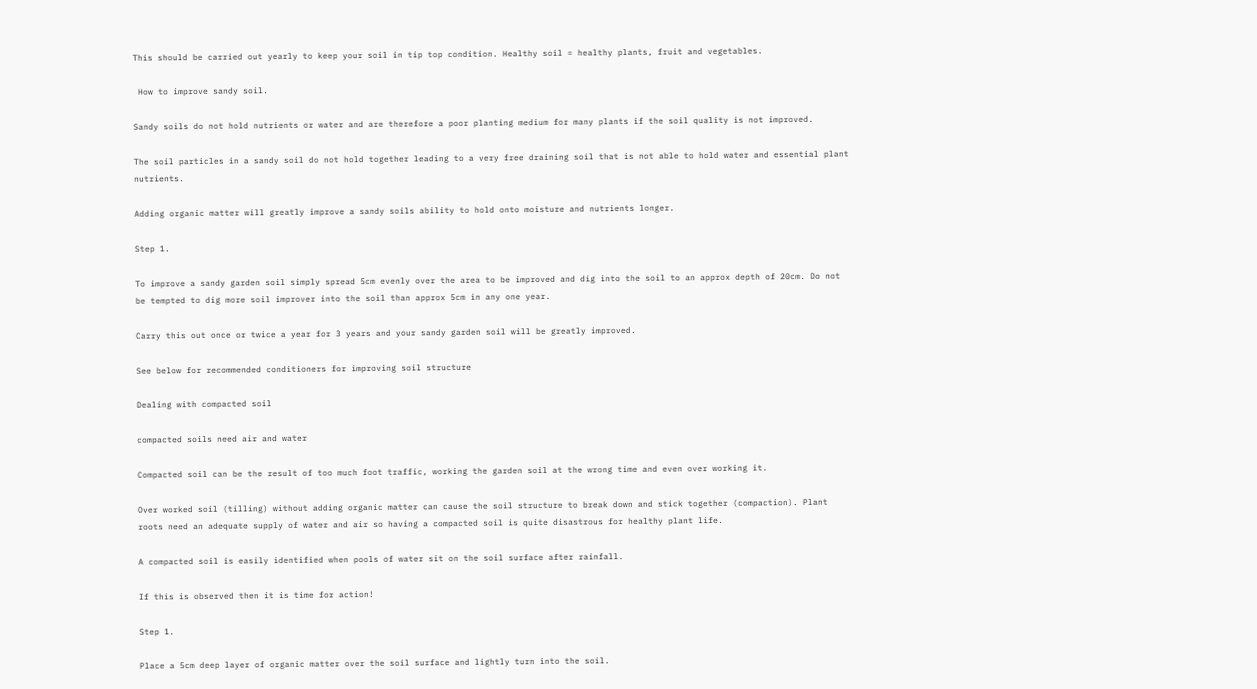This should be carried out yearly to keep your soil in tip top condition. Healthy soil = healthy plants, fruit and vegetables.

 How to improve sandy soil.

Sandy soils do not hold nutrients or water and are therefore a poor planting medium for many plants if the soil quality is not improved.

The soil particles in a sandy soil do not hold together leading to a very free draining soil that is not able to hold water and essential plant nutrients.

Adding organic matter will greatly improve a sandy soils ability to hold onto moisture and nutrients longer.

Step 1.

To improve a sandy garden soil simply spread 5cm evenly over the area to be improved and dig into the soil to an approx depth of 20cm. Do not be tempted to dig more soil improver into the soil than approx 5cm in any one year.

Carry this out once or twice a year for 3 years and your sandy garden soil will be greatly improved.

See below for recommended conditioners for improving soil structure

Dealing with compacted soil

compacted soils need air and water

Compacted soil can be the result of too much foot traffic, working the garden soil at the wrong time and even over working it.

Over worked soil (tilling) without adding organic matter can cause the soil structure to break down and stick together (compaction). Plant roots need an adequate supply of water and air so having a compacted soil is quite disastrous for healthy plant life.

A compacted soil is easily identified when pools of water sit on the soil surface after rainfall.

If this is observed then it is time for action!

Step 1.

Place a 5cm deep layer of organic matter over the soil surface and lightly turn into the soil.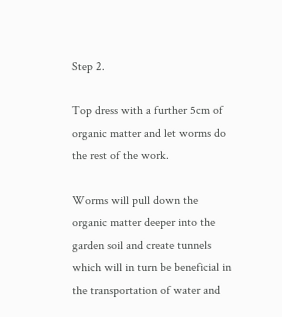Step 2.

Top dress with a further 5cm of organic matter and let worms do the rest of the work.

Worms will pull down the organic matter deeper into the garden soil and create tunnels which will in turn be beneficial in the transportation of water and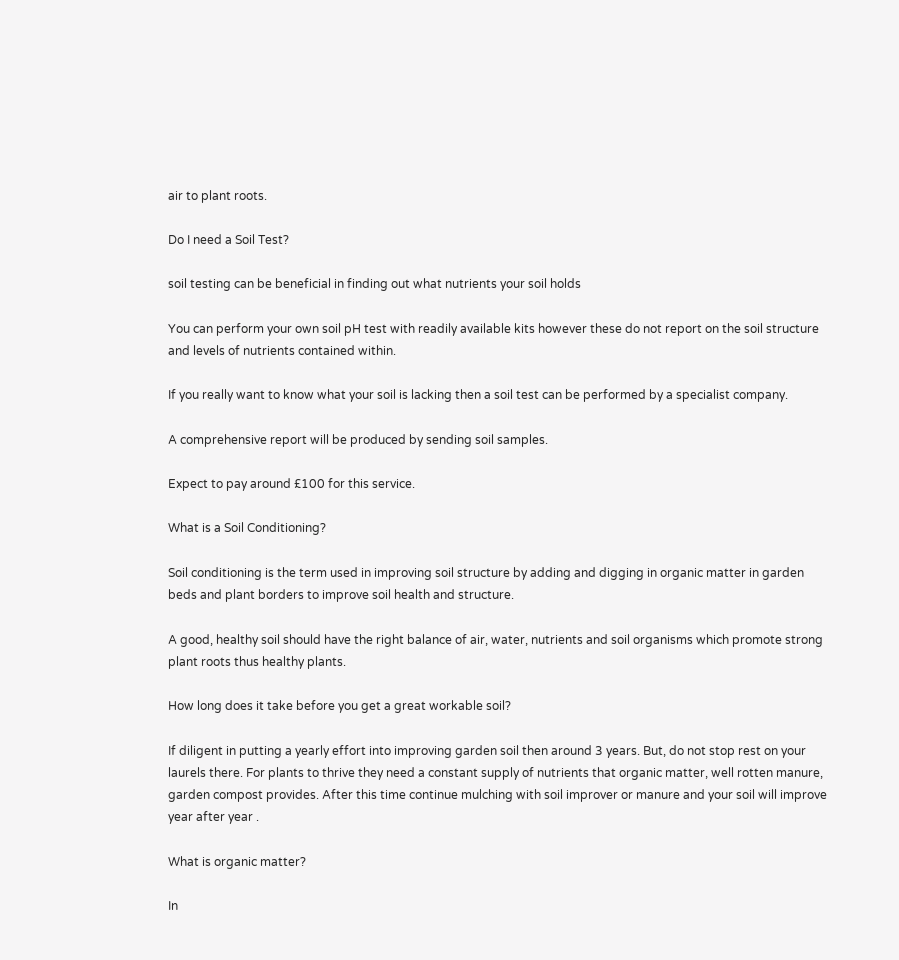air to plant roots.

Do I need a Soil Test?

soil testing can be beneficial in finding out what nutrients your soil holds

You can perform your own soil pH test with readily available kits however these do not report on the soil structure and levels of nutrients contained within.

If you really want to know what your soil is lacking then a soil test can be performed by a specialist company.

A comprehensive report will be produced by sending soil samples.

Expect to pay around £100 for this service.

What is a Soil Conditioning?

Soil conditioning is the term used in improving soil structure by adding and digging in organic matter in garden beds and plant borders to improve soil health and structure.

A good, healthy soil should have the right balance of air, water, nutrients and soil organisms which promote strong plant roots thus healthy plants.

How long does it take before you get a great workable soil?

If diligent in putting a yearly effort into improving garden soil then around 3 years. But, do not stop rest on your laurels there. For plants to thrive they need a constant supply of nutrients that organic matter, well rotten manure, garden compost provides. After this time continue mulching with soil improver or manure and your soil will improve year after year .

What is organic matter?

In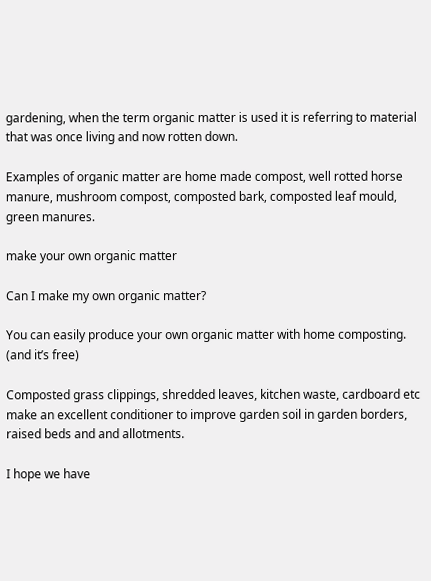gardening, when the term organic matter is used it is referring to material that was once living and now rotten down.

Examples of organic matter are home made compost, well rotted horse manure, mushroom compost, composted bark, composted leaf mould, green manures.

make your own organic matter

Can I make my own organic matter?

You can easily produce your own organic matter with home composting. (and it’s free)

Composted grass clippings, shredded leaves, kitchen waste, cardboard etc make an excellent conditioner to improve garden soil in garden borders, raised beds and and allotments.

I hope we have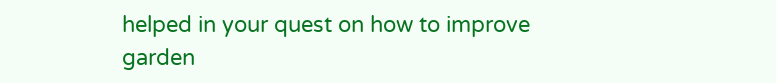helped in your quest on how to improve garden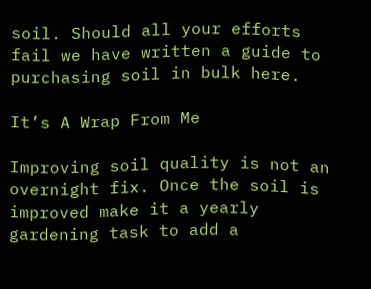soil. Should all your efforts fail we have written a guide to purchasing soil in bulk here.

It’s A Wrap From Me

Improving soil quality is not an overnight fix. Once the soil is improved make it a yearly gardening task to add a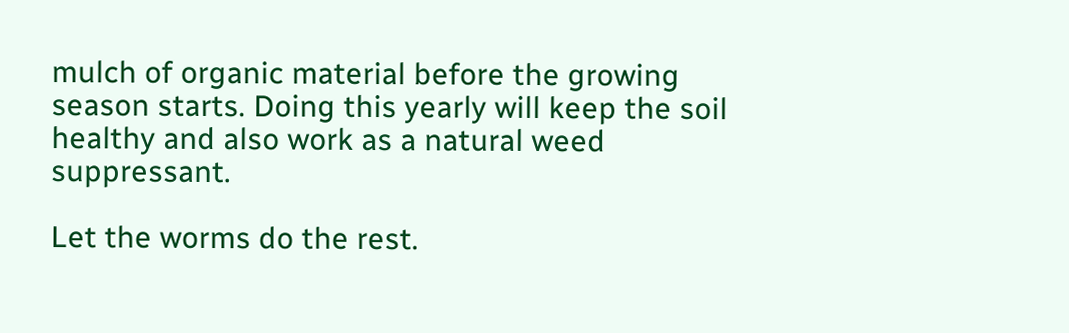mulch of organic material before the growing season starts. Doing this yearly will keep the soil healthy and also work as a natural weed suppressant.

Let the worms do the rest.